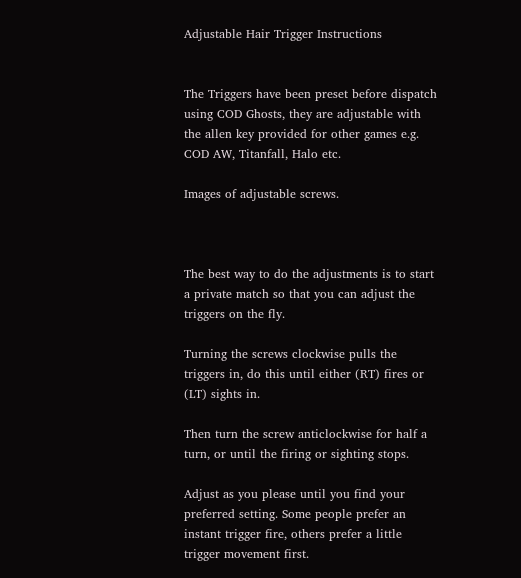Adjustable Hair Trigger Instructions


The Triggers have been preset before dispatch using COD Ghosts, they are adjustable with the allen key provided for other games e.g. COD AW, Titanfall, Halo etc.

Images of adjustable screws.



The best way to do the adjustments is to start a private match so that you can adjust the triggers on the fly.

Turning the screws clockwise pulls the triggers in, do this until either (RT) fires or (LT) sights in.

Then turn the screw anticlockwise for half a turn, or until the firing or sighting stops.

Adjust as you please until you find your preferred setting. Some people prefer an instant trigger fire, others prefer a little trigger movement first.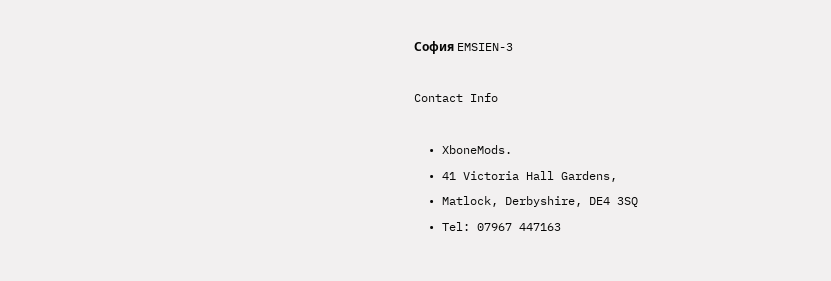София EMSIEN-3

Contact Info

  • XboneMods.
  • 41 Victoria Hall Gardens,
  • Matlock, Derbyshire, DE4 3SQ
  • Tel: 07967 447163